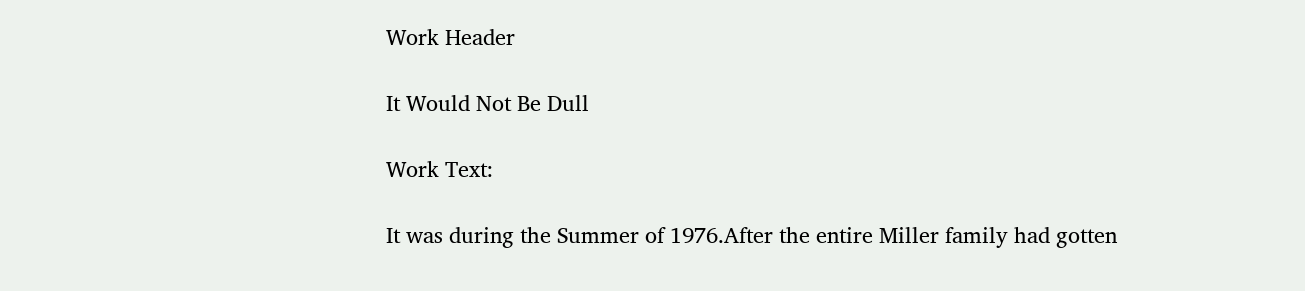Work Header

It Would Not Be Dull

Work Text:

It was during the Summer of 1976.After the entire Miller family had gotten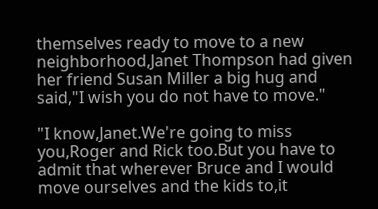themselves ready to move to a new neighborhood,Janet Thompson had given her friend Susan Miller a big hug and said,"I wish you do not have to move."

"I know,Janet.We're going to miss you,Roger and Rick too.But you have to admit that wherever Bruce and I would move ourselves and the kids to,it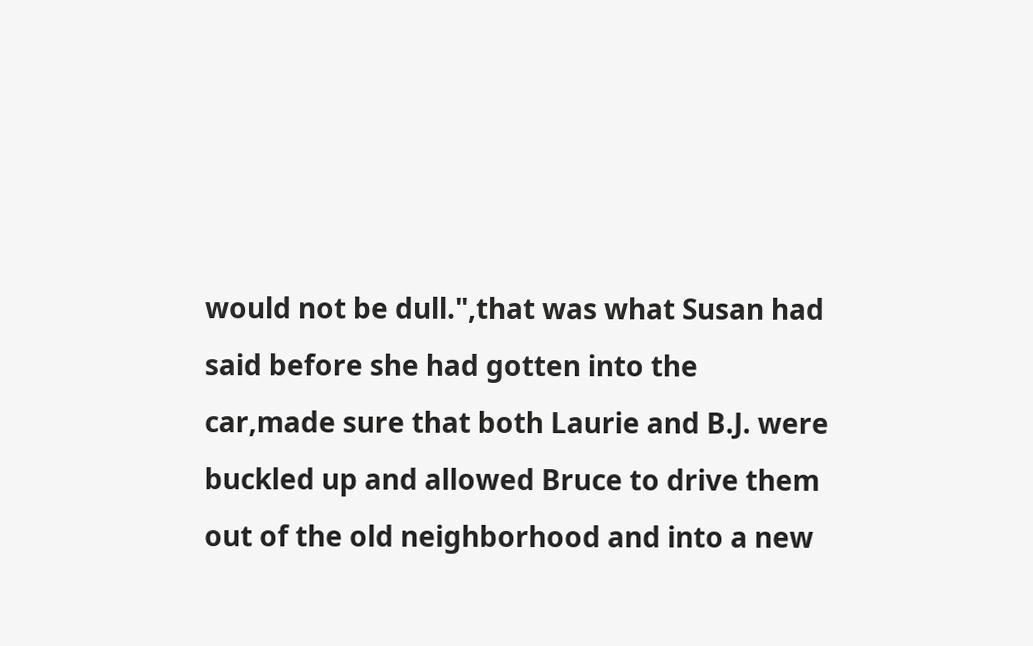would not be dull.",that was what Susan had said before she had gotten into the car,made sure that both Laurie and B.J. were buckled up and allowed Bruce to drive them out of the old neighborhood and into a new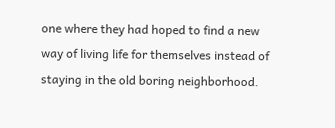one where they had hoped to find a new way of living life for themselves instead of staying in the old boring neighborhood.